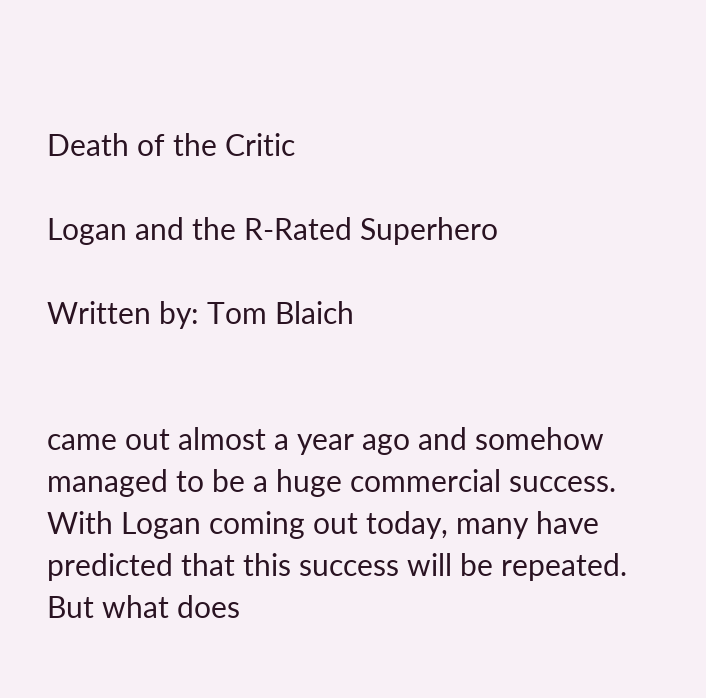Death of the Critic

Logan and the R-Rated Superhero

Written by: Tom Blaich


came out almost a year ago and somehow managed to be a huge commercial success. With Logan coming out today, many have predicted that this success will be repeated. But what does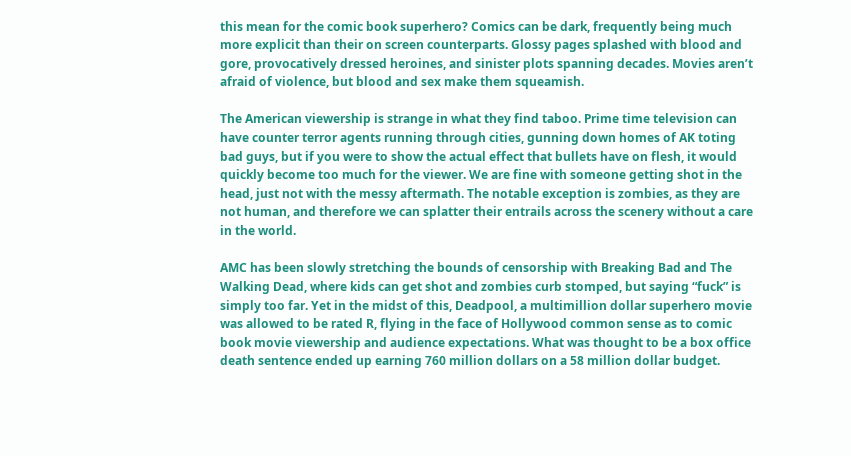this mean for the comic book superhero? Comics can be dark, frequently being much more explicit than their on screen counterparts. Glossy pages splashed with blood and gore, provocatively dressed heroines, and sinister plots spanning decades. Movies aren’t afraid of violence, but blood and sex make them squeamish.

The American viewership is strange in what they find taboo. Prime time television can have counter terror agents running through cities, gunning down homes of AK toting bad guys, but if you were to show the actual effect that bullets have on flesh, it would quickly become too much for the viewer. We are fine with someone getting shot in the head, just not with the messy aftermath. The notable exception is zombies, as they are not human, and therefore we can splatter their entrails across the scenery without a care in the world.

AMC has been slowly stretching the bounds of censorship with Breaking Bad and The Walking Dead, where kids can get shot and zombies curb stomped, but saying “fuck” is simply too far. Yet in the midst of this, Deadpool, a multimillion dollar superhero movie was allowed to be rated R, flying in the face of Hollywood common sense as to comic book movie viewership and audience expectations. What was thought to be a box office death sentence ended up earning 760 million dollars on a 58 million dollar budget.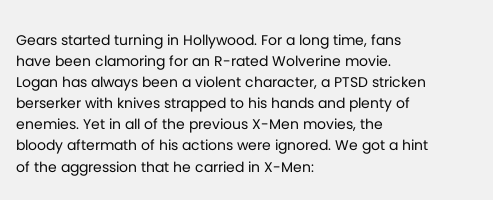Gears started turning in Hollywood. For a long time, fans have been clamoring for an R-rated Wolverine movie. Logan has always been a violent character, a PTSD stricken berserker with knives strapped to his hands and plenty of enemies. Yet in all of the previous X-Men movies, the bloody aftermath of his actions were ignored. We got a hint of the aggression that he carried in X-Men: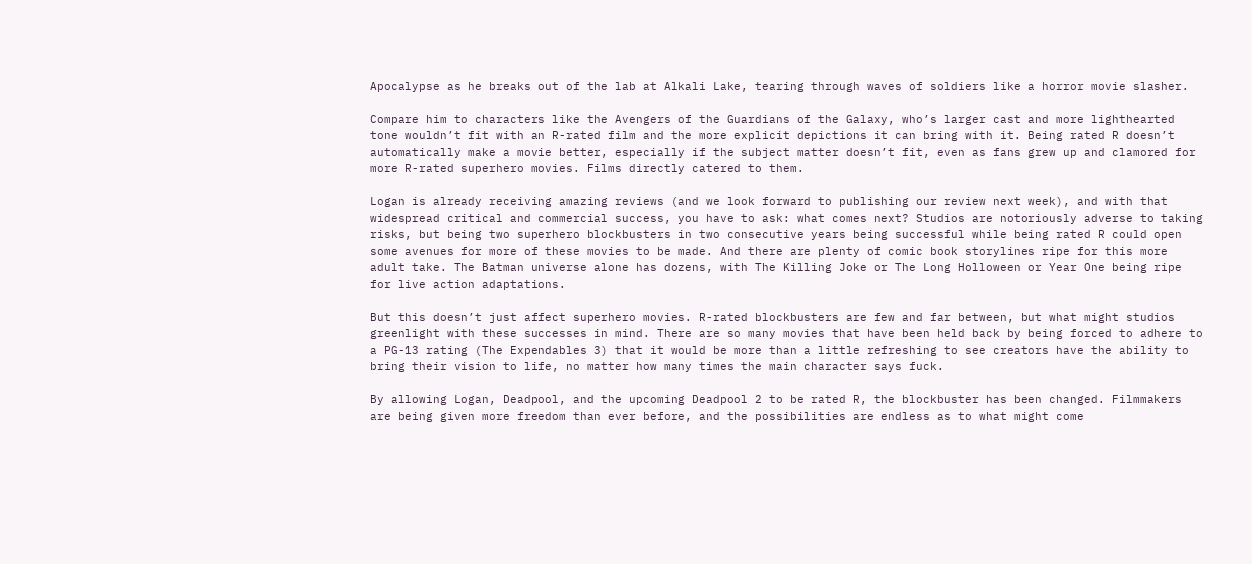Apocalypse as he breaks out of the lab at Alkali Lake, tearing through waves of soldiers like a horror movie slasher.

Compare him to characters like the Avengers of the Guardians of the Galaxy, who’s larger cast and more lighthearted tone wouldn’t fit with an R-rated film and the more explicit depictions it can bring with it. Being rated R doesn’t automatically make a movie better, especially if the subject matter doesn’t fit, even as fans grew up and clamored for more R-rated superhero movies. Films directly catered to them.

Logan is already receiving amazing reviews (and we look forward to publishing our review next week), and with that widespread critical and commercial success, you have to ask: what comes next? Studios are notoriously adverse to taking risks, but being two superhero blockbusters in two consecutive years being successful while being rated R could open some avenues for more of these movies to be made. And there are plenty of comic book storylines ripe for this more adult take. The Batman universe alone has dozens, with The Killing Joke or The Long Holloween or Year One being ripe for live action adaptations.

But this doesn’t just affect superhero movies. R-rated blockbusters are few and far between, but what might studios greenlight with these successes in mind. There are so many movies that have been held back by being forced to adhere to a PG-13 rating (The Expendables 3) that it would be more than a little refreshing to see creators have the ability to bring their vision to life, no matter how many times the main character says fuck.

By allowing Logan, Deadpool, and the upcoming Deadpool 2 to be rated R, the blockbuster has been changed. Filmmakers are being given more freedom than ever before, and the possibilities are endless as to what might come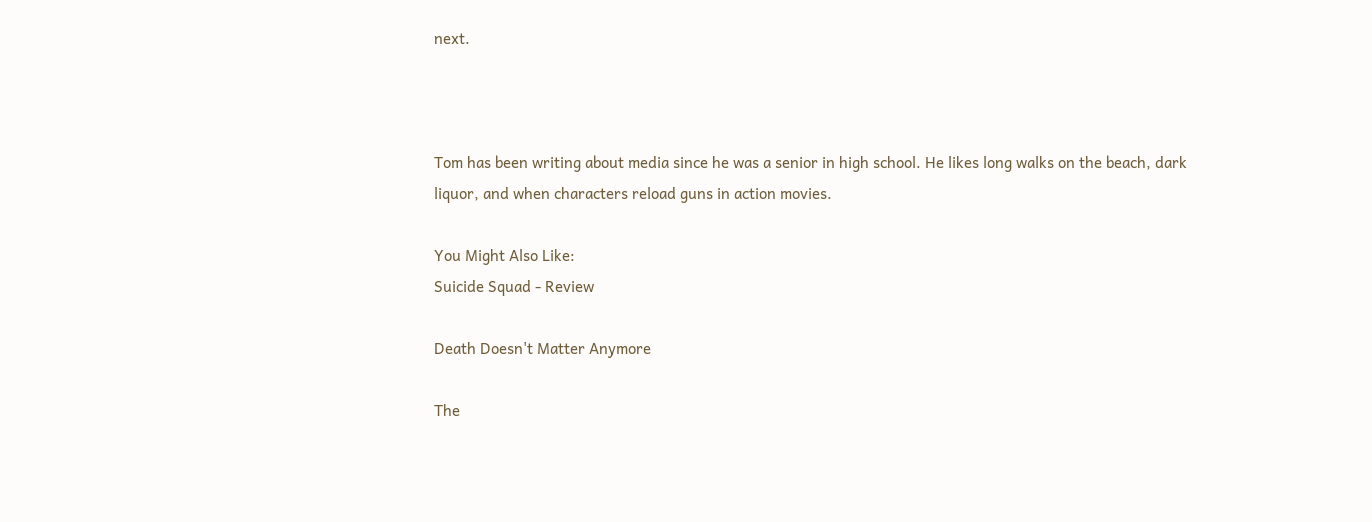next.



Tom has been writing about media since he was a senior in high school. He likes long walks on the beach, dark liquor, and when characters reload guns in action movies.

You Might Also Like:
Suicide Squad - Review

Death Doesn't Matter Anymore

The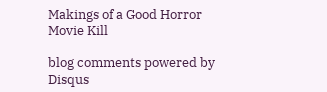Makings of a Good Horror Movie Kill

blog comments powered by Disqus